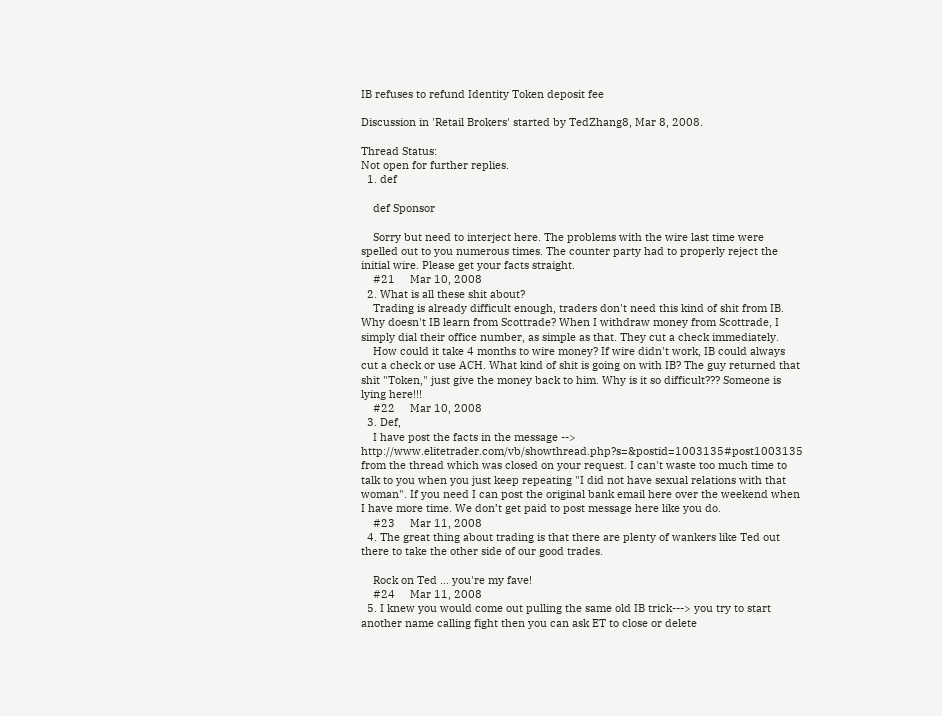IB refuses to refund Identity Token deposit fee

Discussion in 'Retail Brokers' started by TedZhang8, Mar 8, 2008.

Thread Status:
Not open for further replies.
  1. def

    def Sponsor

    Sorry but need to interject here. The problems with the wire last time were spelled out to you numerous times. The counter party had to properly reject the initial wire. Please get your facts straight.
    #21     Mar 10, 2008
  2. What is all these shit about?
    Trading is already difficult enough, traders don't need this kind of shit from IB. Why doesn't IB learn from Scottrade? When I withdraw money from Scottrade, I simply dial their office number, as simple as that. They cut a check immediately.
    How could it take 4 months to wire money? If wire didn't work, IB could always cut a check or use ACH. What kind of shit is going on with IB? The guy returned that shit "Token," just give the money back to him. Why is it so difficult??? Someone is lying here!!!
    #22     Mar 10, 2008
  3. Def,
    I have post the facts in the message --> http://www.elitetrader.com/vb/showthread.php?s=&postid=1003135#post1003135 from the thread which was closed on your request. I can't waste too much time to talk to you when you just keep repeating "I did not have sexual relations with that woman". If you need I can post the original bank email here over the weekend when I have more time. We don’t get paid to post message here like you do.
    #23     Mar 11, 2008
  4. The great thing about trading is that there are plenty of wankers like Ted out there to take the other side of our good trades.

    Rock on Ted ... you're my fave!
    #24     Mar 11, 2008
  5. I knew you would come out pulling the same old IB trick---> you try to start another name calling fight then you can ask ET to close or delete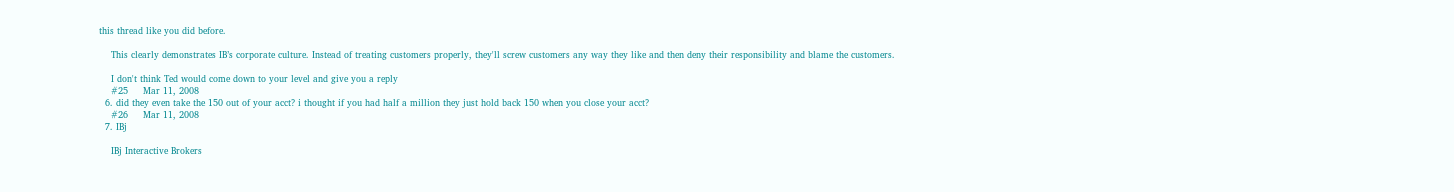this thread like you did before.

    This clearly demonstrates IB’s corporate culture. Instead of treating customers properly, they'll screw customers any way they like and then deny their responsibility and blame the customers.

    I don't think Ted would come down to your level and give you a reply
    #25     Mar 11, 2008
  6. did they even take the 150 out of your acct? i thought if you had half a million they just hold back 150 when you close your acct?
    #26     Mar 11, 2008
  7. IBj

    IBj Interactive Brokers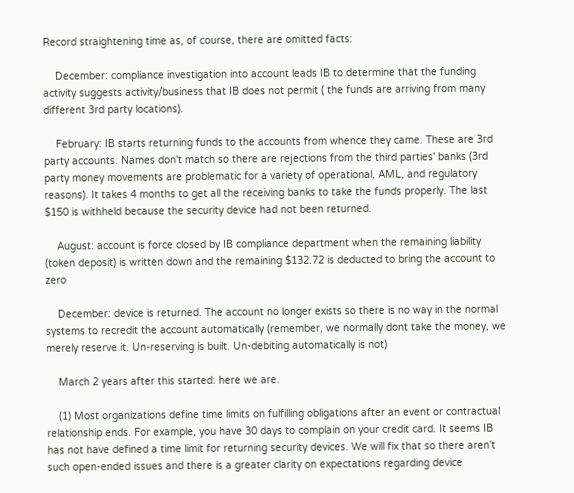Record straightening time as, of course, there are omitted facts:

    December: compliance investigation into account leads IB to determine that the funding activity suggests activity/business that IB does not permit ( the funds are arriving from many different 3rd party locations).

    February: IB starts returning funds to the accounts from whence they came. These are 3rd party accounts. Names don't match so there are rejections from the third parties' banks (3rd party money movements are problematic for a variety of operational, AML, and regulatory reasons). It takes 4 months to get all the receiving banks to take the funds properly. The last $150 is withheld because the security device had not been returned.

    August: account is force closed by IB compliance department when the remaining liability (token deposit) is written down and the remaining $132.72 is deducted to bring the account to zero

    December: device is returned. The account no longer exists so there is no way in the normal systems to recredit the account automatically (remember, we normally dont take the money, we merely reserve it. Un-reserving is built. Un-debiting automatically is not)

    March 2 years after this started: here we are.

    (1) Most organizations define time limits on fulfilling obligations after an event or contractual relationship ends. For example, you have 30 days to complain on your credit card. It seems IB has not have defined a time limit for returning security devices. We will fix that so there aren't such open-ended issues and there is a greater clarity on expectations regarding device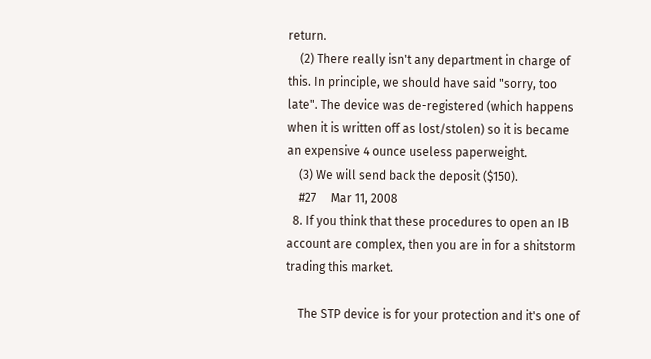return.
    (2) There really isn't any department in charge of this. In principle, we should have said "sorry, too late". The device was de-registered (which happens when it is written off as lost/stolen) so it is became an expensive 4 ounce useless paperweight.
    (3) We will send back the deposit ($150).
    #27     Mar 11, 2008
  8. If you think that these procedures to open an IB account are complex, then you are in for a shitstorm trading this market.

    The STP device is for your protection and it's one of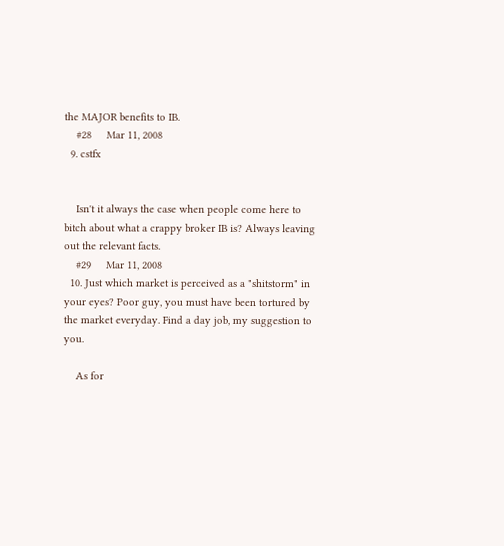the MAJOR benefits to IB.
    #28     Mar 11, 2008
  9. cstfx


    Isn't it always the case when people come here to bitch about what a crappy broker IB is? Always leaving out the relevant facts.
    #29     Mar 11, 2008
  10. Just which market is perceived as a "shitstorm" in your eyes? Poor guy, you must have been tortured by the market everyday. Find a day job, my suggestion to you.

    As for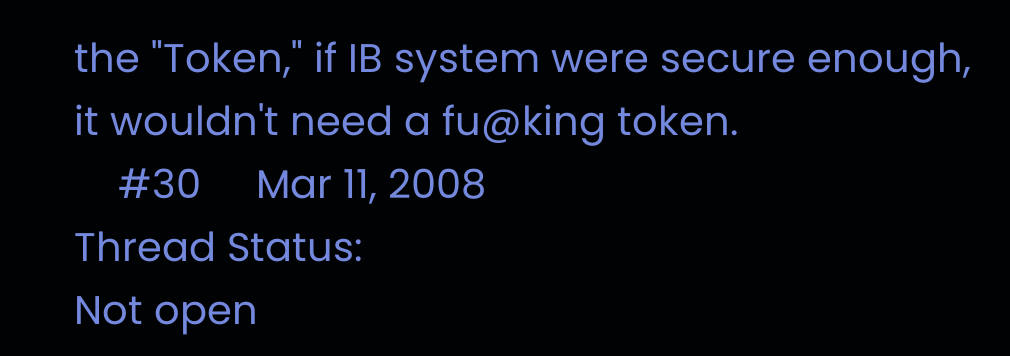the "Token," if IB system were secure enough, it wouldn't need a fu@king token.
    #30     Mar 11, 2008
Thread Status:
Not open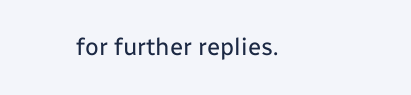for further replies.